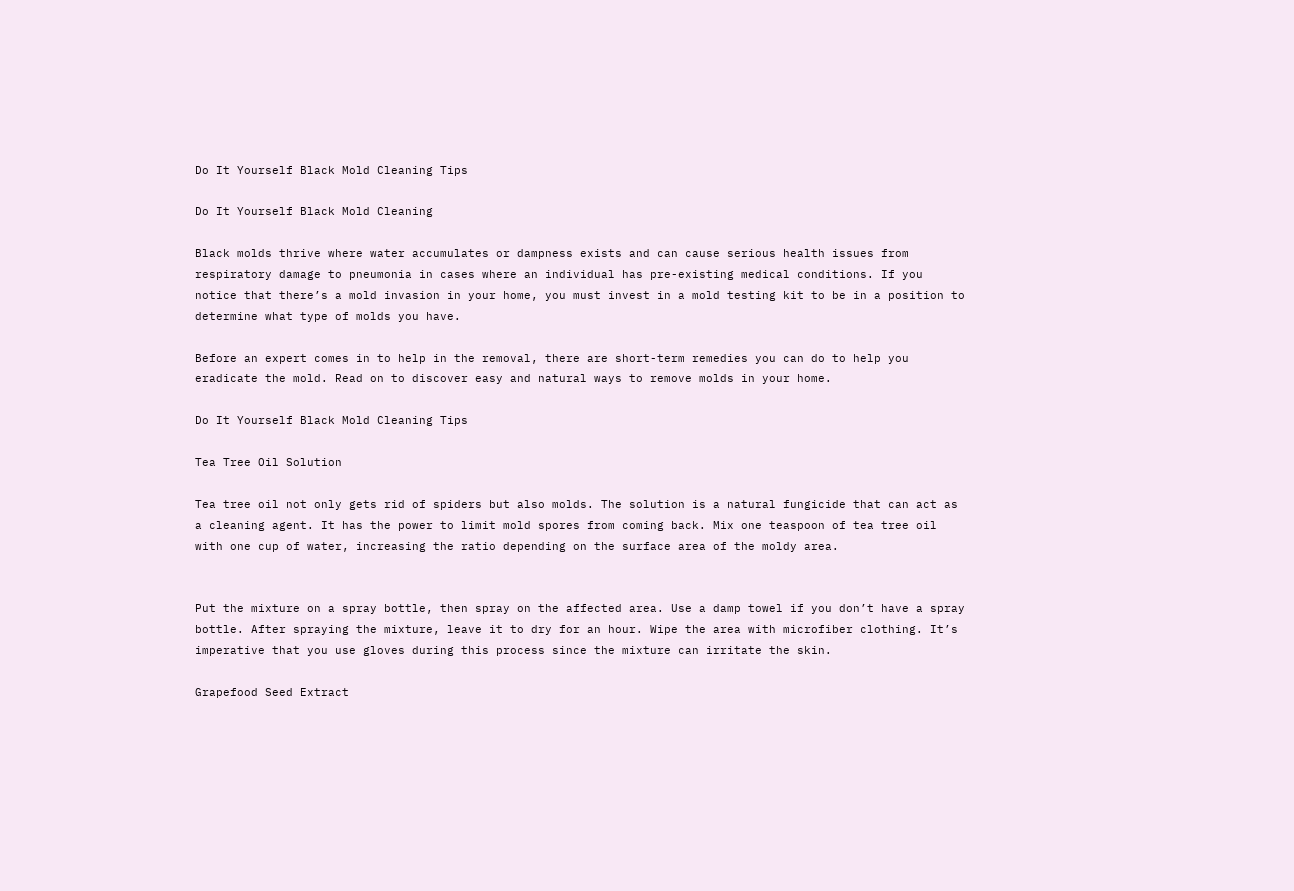Do It Yourself Black Mold Cleaning Tips

Do It Yourself Black Mold Cleaning

Black molds thrive where water accumulates or dampness exists and can cause serious health issues from respiratory damage to pneumonia in cases where an individual has pre-existing medical conditions. If you notice that there’s a mold invasion in your home, you must invest in a mold testing kit to be in a position to determine what type of molds you have.

Before an expert comes in to help in the removal, there are short-term remedies you can do to help you eradicate the mold. Read on to discover easy and natural ways to remove molds in your home.

Do It Yourself Black Mold Cleaning Tips

Tea Tree Oil Solution

Tea tree oil not only gets rid of spiders but also molds. The solution is a natural fungicide that can act as a cleaning agent. It has the power to limit mold spores from coming back. Mix one teaspoon of tea tree oil with one cup of water, increasing the ratio depending on the surface area of the moldy area.


Put the mixture on a spray bottle, then spray on the affected area. Use a damp towel if you don’t have a spray bottle. After spraying the mixture, leave it to dry for an hour. Wipe the area with microfiber clothing. It’s imperative that you use gloves during this process since the mixture can irritate the skin.

Grapefood Seed Extract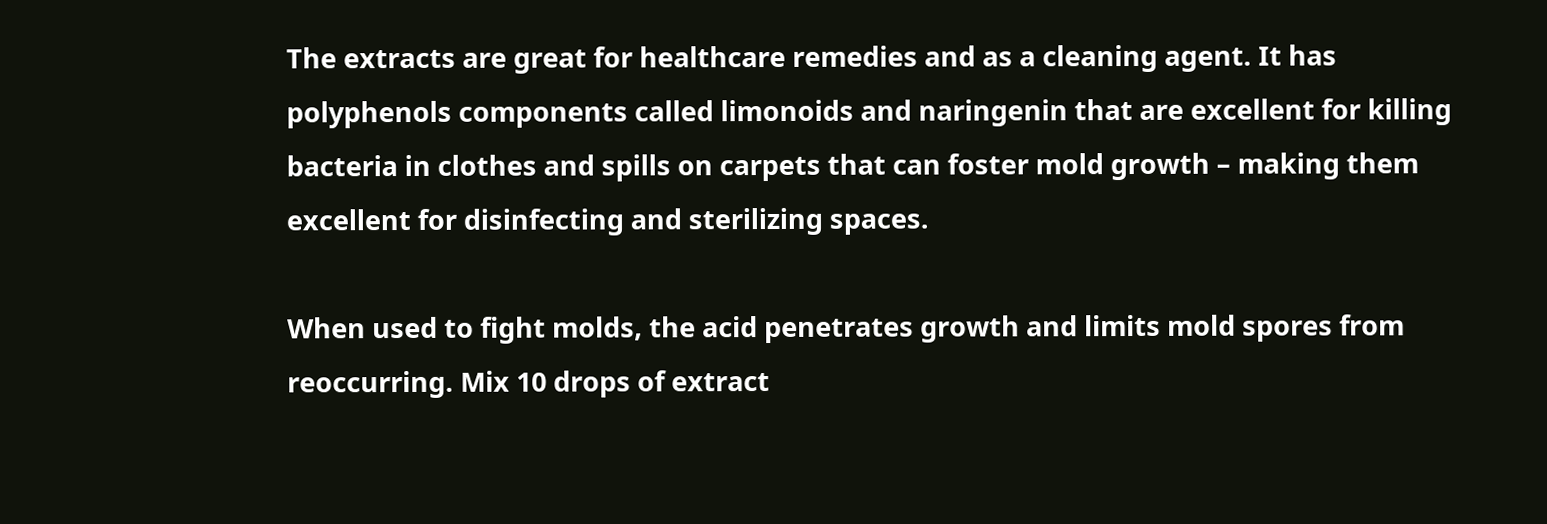The extracts are great for healthcare remedies and as a cleaning agent. It has polyphenols components called limonoids and naringenin that are excellent for killing bacteria in clothes and spills on carpets that can foster mold growth – making them excellent for disinfecting and sterilizing spaces.

When used to fight molds, the acid penetrates growth and limits mold spores from reoccurring. Mix 10 drops of extract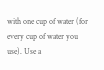with one cup of water (for every cup of water you use). Use a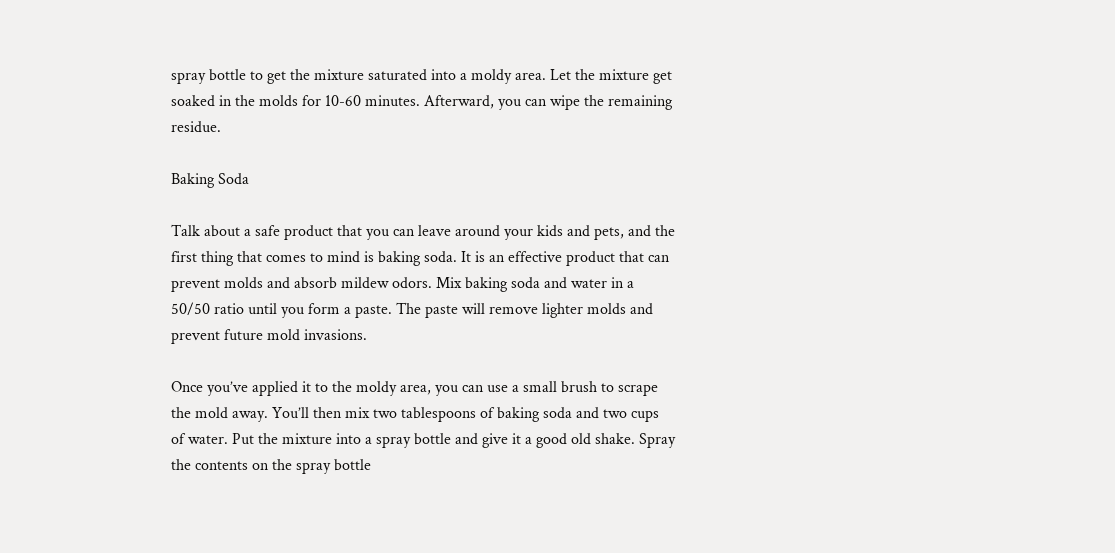spray bottle to get the mixture saturated into a moldy area. Let the mixture get soaked in the molds for 10-60 minutes. Afterward, you can wipe the remaining residue.

Baking Soda

Talk about a safe product that you can leave around your kids and pets, and the first thing that comes to mind is baking soda. It is an effective product that can prevent molds and absorb mildew odors. Mix baking soda and water in a 50/50 ratio until you form a paste. The paste will remove lighter molds and prevent future mold invasions.

Once you’ve applied it to the moldy area, you can use a small brush to scrape the mold away. You’ll then mix two tablespoons of baking soda and two cups of water. Put the mixture into a spray bottle and give it a good old shake. Spray the contents on the spray bottle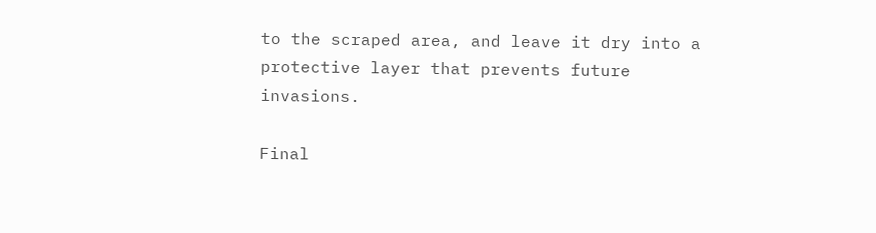to the scraped area, and leave it dry into a protective layer that prevents future invasions.

Final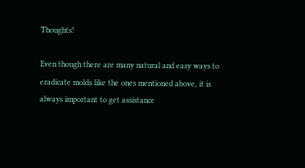Thoughts!

Even though there are many natural and easy ways to eradicate molds like the ones mentioned above, it is always important to get assistance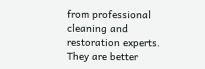from professional cleaning and restoration experts. They are better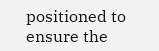positioned to ensure the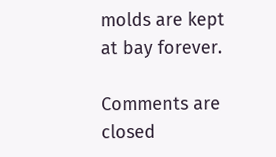molds are kept at bay forever.

Comments are closed